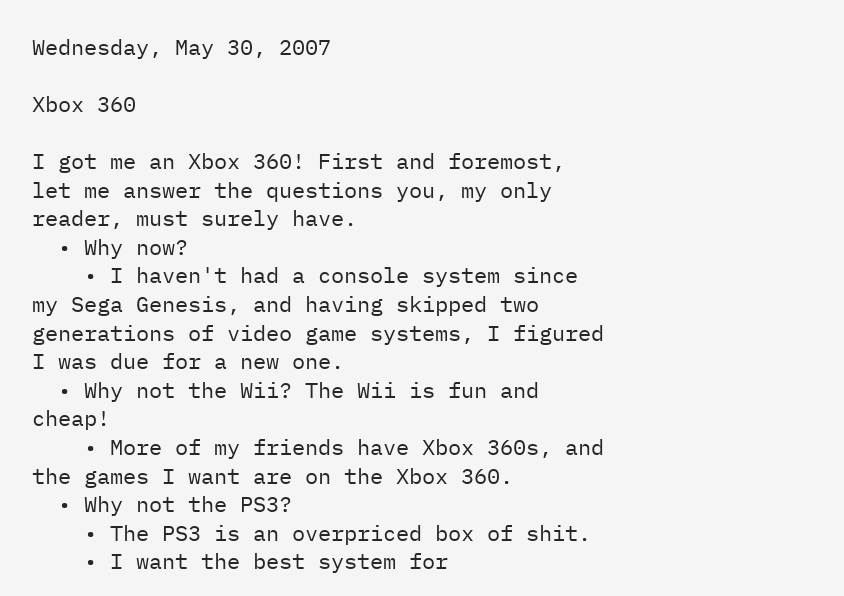Wednesday, May 30, 2007

Xbox 360

I got me an Xbox 360! First and foremost, let me answer the questions you, my only reader, must surely have.
  • Why now?
    • I haven't had a console system since my Sega Genesis, and having skipped two generations of video game systems, I figured I was due for a new one.
  • Why not the Wii? The Wii is fun and cheap!
    • More of my friends have Xbox 360s, and the games I want are on the Xbox 360.
  • Why not the PS3?
    • The PS3 is an overpriced box of shit.
    • I want the best system for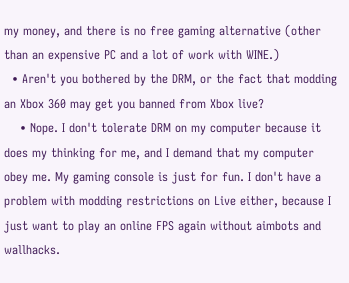my money, and there is no free gaming alternative (other than an expensive PC and a lot of work with WINE.)
  • Aren't you bothered by the DRM, or the fact that modding an Xbox 360 may get you banned from Xbox live?
    • Nope. I don't tolerate DRM on my computer because it does my thinking for me, and I demand that my computer obey me. My gaming console is just for fun. I don't have a problem with modding restrictions on Live either, because I just want to play an online FPS again without aimbots and wallhacks.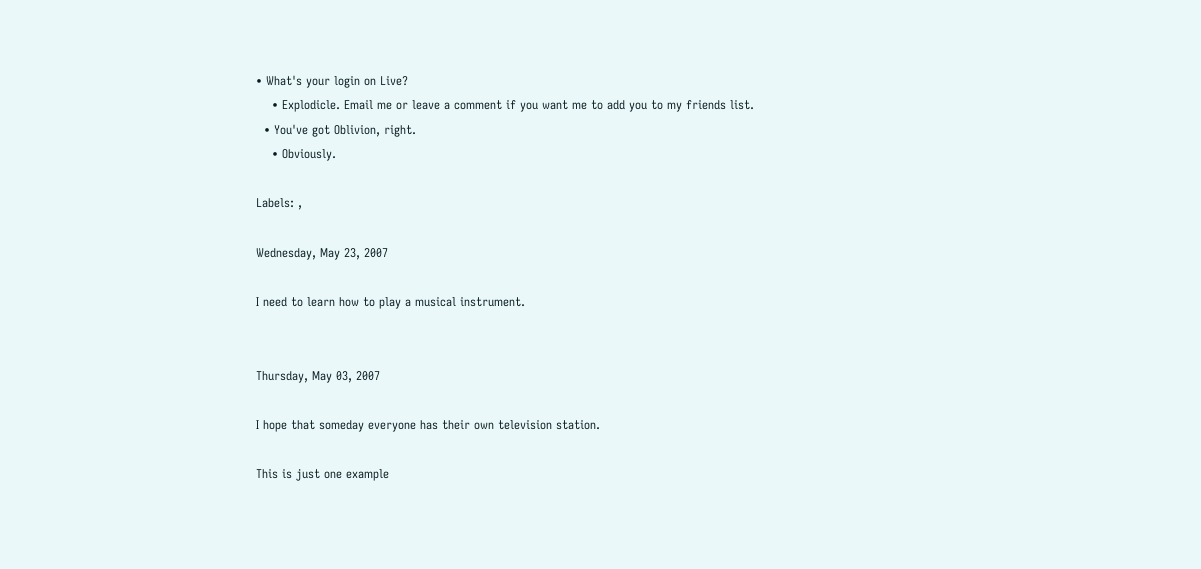• What's your login on Live?
    • Explodicle. Email me or leave a comment if you want me to add you to my friends list.
  • You've got Oblivion, right.
    • Obviously.

Labels: ,

Wednesday, May 23, 2007

I need to learn how to play a musical instrument.


Thursday, May 03, 2007

I hope that someday everyone has their own television station.

This is just one example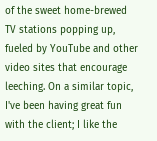of the sweet home-brewed TV stations popping up, fueled by YouTube and other video sites that encourage leeching. On a similar topic, I've been having great fun with the client; I like the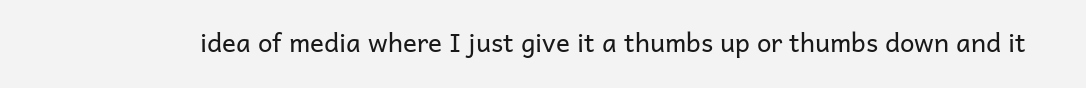idea of media where I just give it a thumbs up or thumbs down and it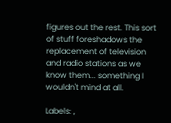figures out the rest. This sort of stuff foreshadows the replacement of television and radio stations as we know them... something I wouldn't mind at all.

Labels: ,